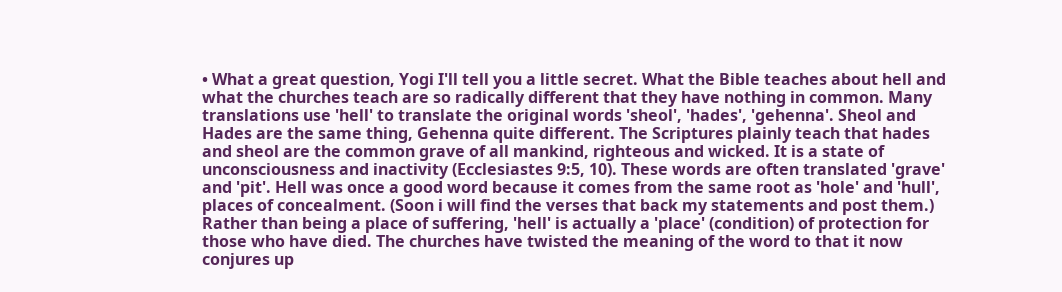• What a great question, Yogi I'll tell you a little secret. What the Bible teaches about hell and what the churches teach are so radically different that they have nothing in common. Many translations use 'hell' to translate the original words 'sheol', 'hades', 'gehenna'. Sheol and Hades are the same thing, Gehenna quite different. The Scriptures plainly teach that hades and sheol are the common grave of all mankind, righteous and wicked. It is a state of unconsciousness and inactivity (Ecclesiastes 9:5, 10). These words are often translated 'grave' and 'pit'. Hell was once a good word because it comes from the same root as 'hole' and 'hull', places of concealment. (Soon i will find the verses that back my statements and post them.) Rather than being a place of suffering, 'hell' is actually a 'place' (condition) of protection for those who have died. The churches have twisted the meaning of the word to that it now conjures up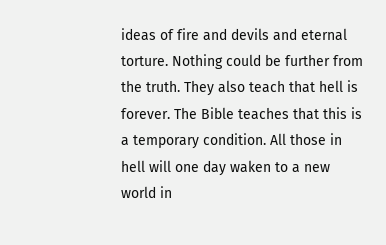ideas of fire and devils and eternal torture. Nothing could be further from the truth. They also teach that hell is forever. The Bible teaches that this is a temporary condition. All those in hell will one day waken to a new world in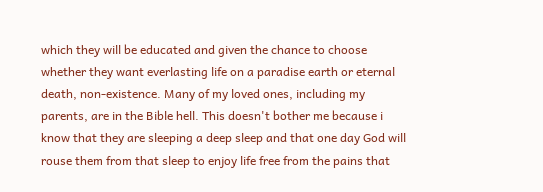which they will be educated and given the chance to choose whether they want everlasting life on a paradise earth or eternal death, non-existence. Many of my loved ones, including my parents, are in the Bible hell. This doesn't bother me because i know that they are sleeping a deep sleep and that one day God will rouse them from that sleep to enjoy life free from the pains that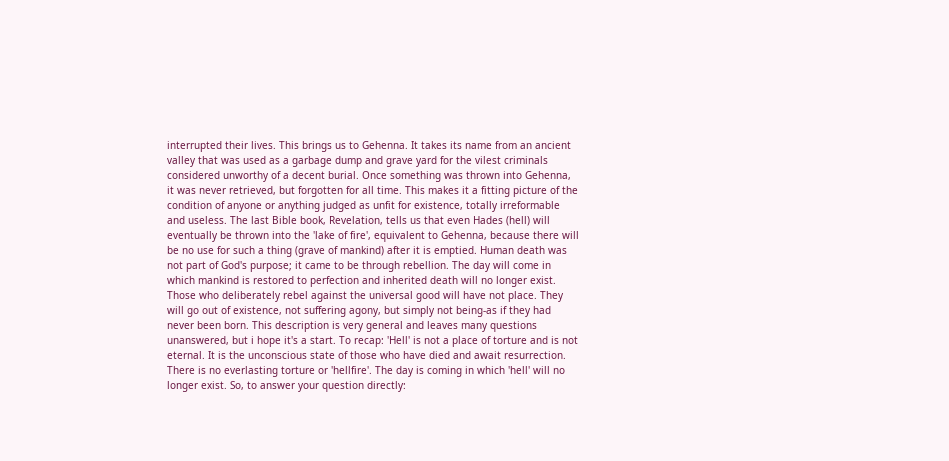interrupted their lives. This brings us to Gehenna. It takes its name from an ancient valley that was used as a garbage dump and grave yard for the vilest criminals considered unworthy of a decent burial. Once something was thrown into Gehenna, it was never retrieved, but forgotten for all time. This makes it a fitting picture of the condition of anyone or anything judged as unfit for existence, totally irreformable and useless. The last Bible book, Revelation, tells us that even Hades (hell) will eventually be thrown into the 'lake of fire', equivalent to Gehenna, because there will be no use for such a thing (grave of mankind) after it is emptied. Human death was not part of God's purpose; it came to be through rebellion. The day will come in which mankind is restored to perfection and inherited death will no longer exist. Those who deliberately rebel against the universal good will have not place. They will go out of existence, not suffering agony, but simply not being-as if they had never been born. This description is very general and leaves many questions unanswered, but i hope it's a start. To recap: 'Hell' is not a place of torture and is not eternal. It is the unconscious state of those who have died and await resurrection. There is no everlasting torture or 'hellfire'. The day is coming in which 'hell' will no longer exist. So, to answer your question directly: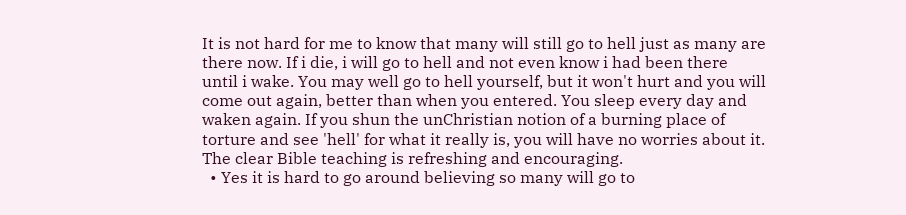It is not hard for me to know that many will still go to hell just as many are there now. If i die, i will go to hell and not even know i had been there until i wake. You may well go to hell yourself, but it won't hurt and you will come out again, better than when you entered. You sleep every day and waken again. If you shun the unChristian notion of a burning place of torture and see 'hell' for what it really is, you will have no worries about it. The clear Bible teaching is refreshing and encouraging.
  • Yes it is hard to go around believing so many will go to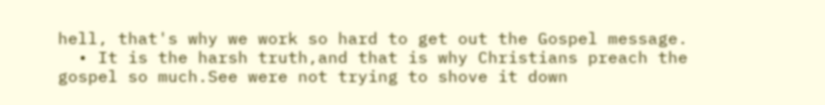hell, that's why we work so hard to get out the Gospel message.
  • It is the harsh truth,and that is why Christians preach the gospel so much.See were not trying to shove it down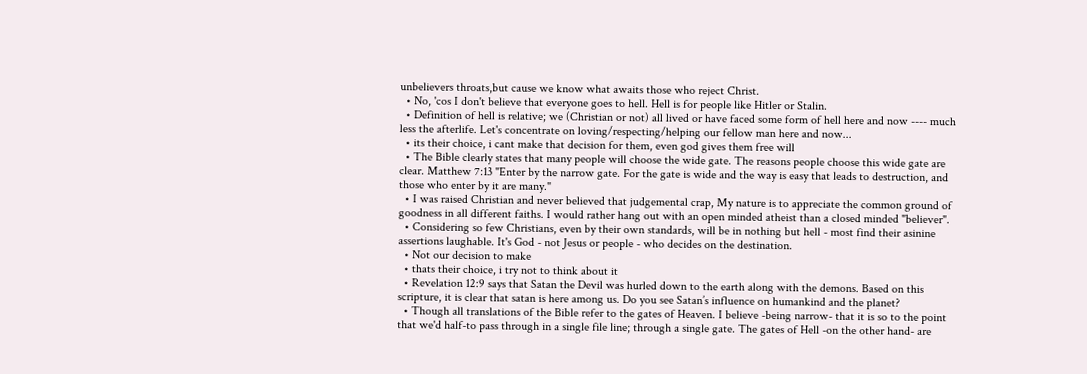unbelievers throats,but cause we know what awaits those who reject Christ.
  • No, 'cos I don't believe that everyone goes to hell. Hell is for people like Hitler or Stalin.
  • Definition of hell is relative; we (Christian or not) all lived or have faced some form of hell here and now ---- much less the afterlife. Let's concentrate on loving/respecting/helping our fellow man here and now...
  • its their choice, i cant make that decision for them, even god gives them free will
  • The Bible clearly states that many people will choose the wide gate. The reasons people choose this wide gate are clear. Matthew 7:13 "Enter by the narrow gate. For the gate is wide and the way is easy that leads to destruction, and those who enter by it are many."
  • I was raised Christian and never believed that judgemental crap, My nature is to appreciate the common ground of goodness in all different faiths. I would rather hang out with an open minded atheist than a closed minded "believer".
  • Considering so few Christians, even by their own standards, will be in nothing but hell - most find their asinine assertions laughable. It's God - not Jesus or people - who decides on the destination.
  • Not our decision to make
  • thats their choice, i try not to think about it
  • Revelation 12:9 says that Satan the Devil was hurled down to the earth along with the demons. Based on this scripture, it is clear that satan is here among us. Do you see Satan’s influence on humankind and the planet?
  • Though all translations of the Bible refer to the gates of Heaven. I believe -being narrow- that it is so to the point that we'd half-to pass through in a single file line; through a single gate. The gates of Hell -on the other hand- are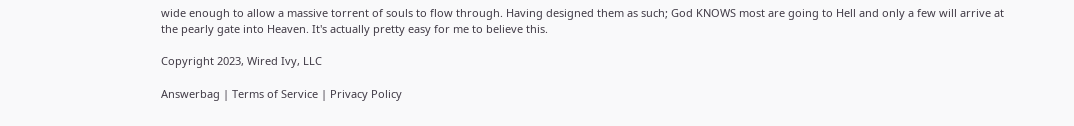wide enough to allow a massive torrent of souls to flow through. Having designed them as such; God KNOWS most are going to Hell and only a few will arrive at the pearly gate into Heaven. It's actually pretty easy for me to believe this.

Copyright 2023, Wired Ivy, LLC

Answerbag | Terms of Service | Privacy Policy